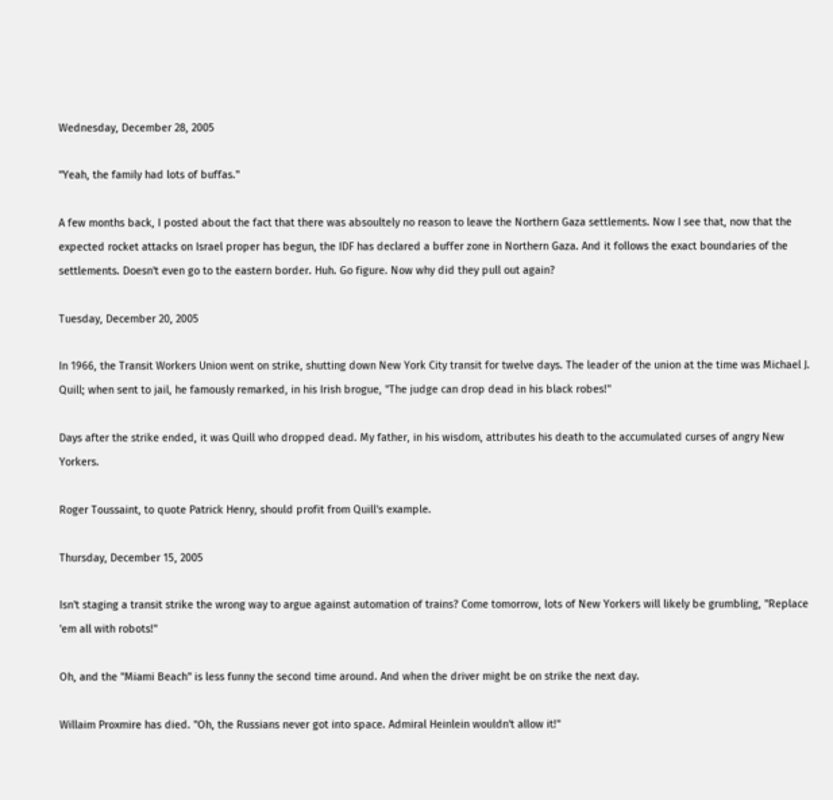Wednesday, December 28, 2005

"Yeah, the family had lots of buffas."

A few months back, I posted about the fact that there was absoultely no reason to leave the Northern Gaza settlements. Now I see that, now that the expected rocket attacks on Israel proper has begun, the IDF has declared a buffer zone in Northern Gaza. And it follows the exact boundaries of the settlements. Doesn't even go to the eastern border. Huh. Go figure. Now why did they pull out again?

Tuesday, December 20, 2005

In 1966, the Transit Workers Union went on strike, shutting down New York City transit for twelve days. The leader of the union at the time was Michael J. Quill; when sent to jail, he famously remarked, in his Irish brogue, "The judge can drop dead in his black robes!"

Days after the strike ended, it was Quill who dropped dead. My father, in his wisdom, attributes his death to the accumulated curses of angry New Yorkers.

Roger Toussaint, to quote Patrick Henry, should profit from Quill's example.

Thursday, December 15, 2005

Isn't staging a transit strike the wrong way to argue against automation of trains? Come tomorrow, lots of New Yorkers will likely be grumbling, "Replace 'em all with robots!"

Oh, and the "Miami Beach" is less funny the second time around. And when the driver might be on strike the next day.

Willaim Proxmire has died. "Oh, the Russians never got into space. Admiral Heinlein wouldn't allow it!"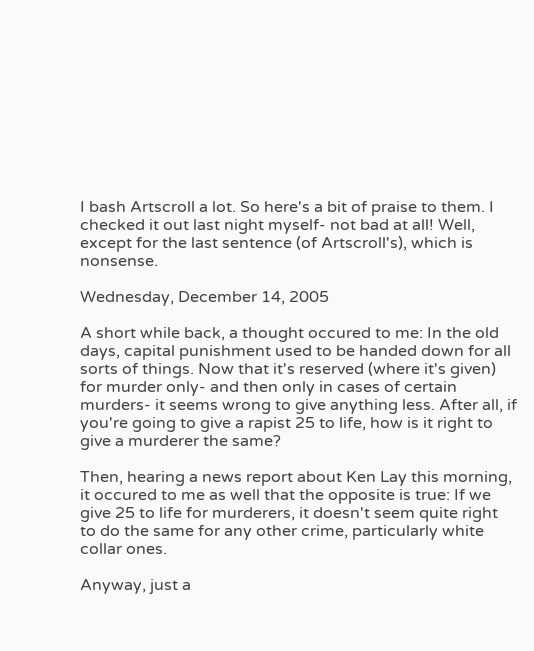I bash Artscroll a lot. So here's a bit of praise to them. I checked it out last night myself- not bad at all! Well, except for the last sentence (of Artscroll's), which is nonsense.

Wednesday, December 14, 2005

A short while back, a thought occured to me: In the old days, capital punishment used to be handed down for all sorts of things. Now that it's reserved (where it's given) for murder only- and then only in cases of certain murders- it seems wrong to give anything less. After all, if you're going to give a rapist 25 to life, how is it right to give a murderer the same?

Then, hearing a news report about Ken Lay this morning, it occured to me as well that the opposite is true: If we give 25 to life for murderers, it doesn't seem quite right to do the same for any other crime, particularly white collar ones.

Anyway, just a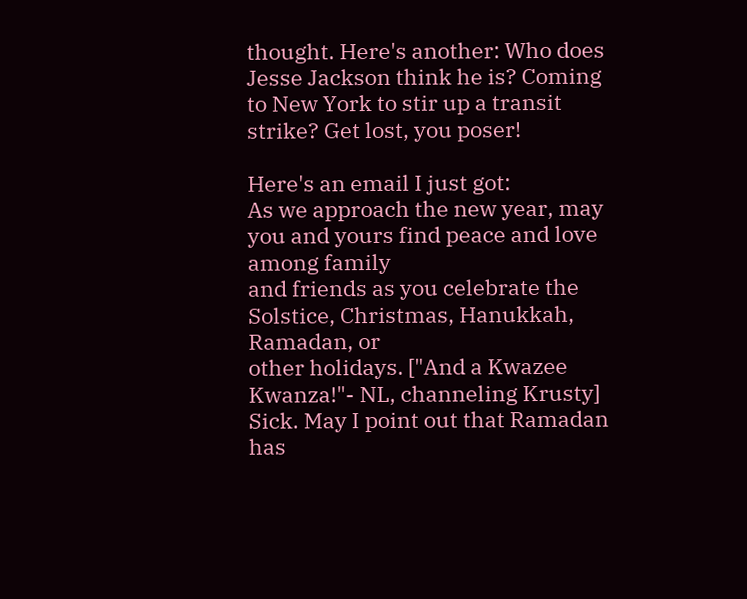thought. Here's another: Who does Jesse Jackson think he is? Coming to New York to stir up a transit strike? Get lost, you poser!

Here's an email I just got:
As we approach the new year, may you and yours find peace and love among family
and friends as you celebrate the Solstice, Christmas, Hanukkah, Ramadan, or
other holidays. ["And a Kwazee Kwanza!"- NL, channeling Krusty]
Sick. May I point out that Ramadan has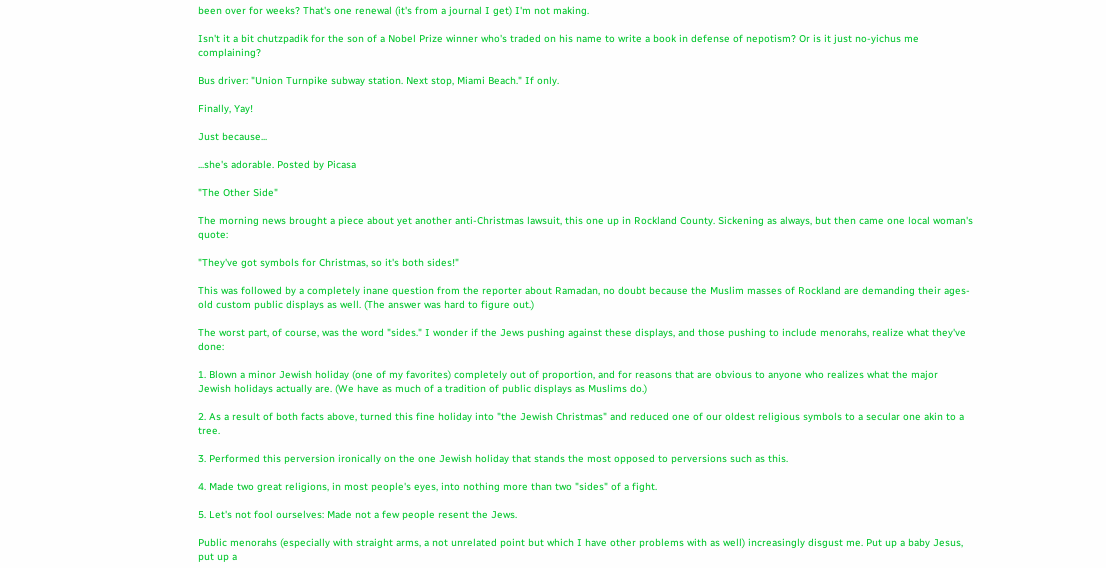been over for weeks? That's one renewal (it's from a journal I get) I'm not making.

Isn't it a bit chutzpadik for the son of a Nobel Prize winner who's traded on his name to write a book in defense of nepotism? Or is it just no-yichus me complaining?

Bus driver: "Union Turnpike subway station. Next stop, Miami Beach." If only.

Finally, Yay!

Just because...

...she's adorable. Posted by Picasa

"The Other Side"

The morning news brought a piece about yet another anti-Christmas lawsuit, this one up in Rockland County. Sickening as always, but then came one local woman's quote:

"They've got symbols for Christmas, so it's both sides!"

This was followed by a completely inane question from the reporter about Ramadan, no doubt because the Muslim masses of Rockland are demanding their ages-old custom public displays as well. (The answer was hard to figure out.)

The worst part, of course, was the word "sides." I wonder if the Jews pushing against these displays, and those pushing to include menorahs, realize what they've done:

1. Blown a minor Jewish holiday (one of my favorites) completely out of proportion, and for reasons that are obvious to anyone who realizes what the major Jewish holidays actually are. (We have as much of a tradition of public displays as Muslims do.)

2. As a result of both facts above, turned this fine holiday into "the Jewish Christmas" and reduced one of our oldest religious symbols to a secular one akin to a tree.

3. Performed this perversion ironically on the one Jewish holiday that stands the most opposed to perversions such as this.

4. Made two great religions, in most people's eyes, into nothing more than two "sides" of a fight.

5. Let's not fool ourselves: Made not a few people resent the Jews.

Public menorahs (especially with straight arms, a not unrelated point but which I have other problems with as well) increasingly disgust me. Put up a baby Jesus, put up a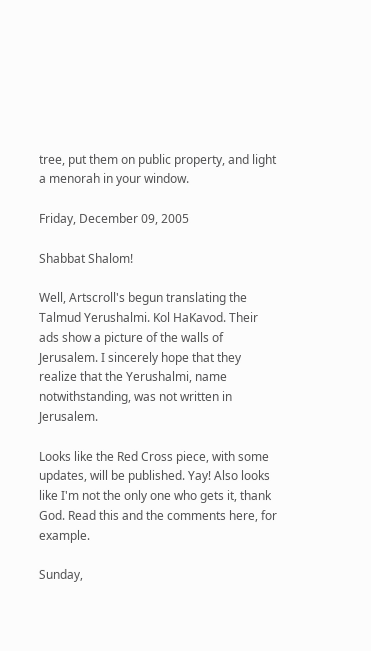tree, put them on public property, and light a menorah in your window.

Friday, December 09, 2005

Shabbat Shalom!

Well, Artscroll's begun translating the Talmud Yerushalmi. Kol HaKavod. Their ads show a picture of the walls of Jerusalem. I sincerely hope that they realize that the Yerushalmi, name notwithstanding, was not written in Jerusalem.

Looks like the Red Cross piece, with some updates, will be published. Yay! Also looks like I'm not the only one who gets it, thank God. Read this and the comments here, for example.

Sunday,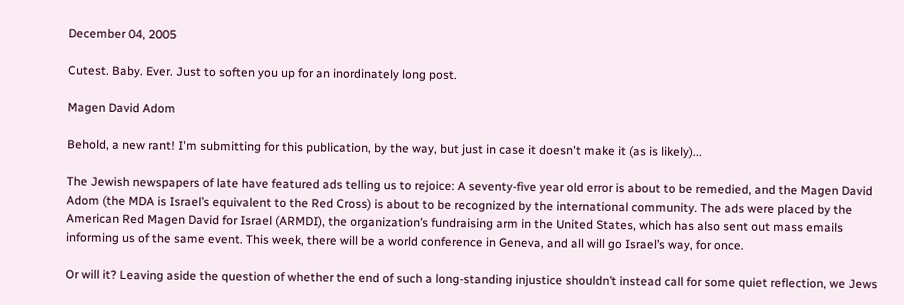December 04, 2005

Cutest. Baby. Ever. Just to soften you up for an inordinately long post.

Magen David Adom

Behold, a new rant! I'm submitting for this publication, by the way, but just in case it doesn't make it (as is likely)...

The Jewish newspapers of late have featured ads telling us to rejoice: A seventy-five year old error is about to be remedied, and the Magen David Adom (the MDA is Israel’s equivalent to the Red Cross) is about to be recognized by the international community. The ads were placed by the American Red Magen David for Israel (ARMDI), the organization’s fundraising arm in the United States, which has also sent out mass emails informing us of the same event. This week, there will be a world conference in Geneva, and all will go Israel’s way, for once.

Or will it? Leaving aside the question of whether the end of such a long-standing injustice shouldn’t instead call for some quiet reflection, we Jews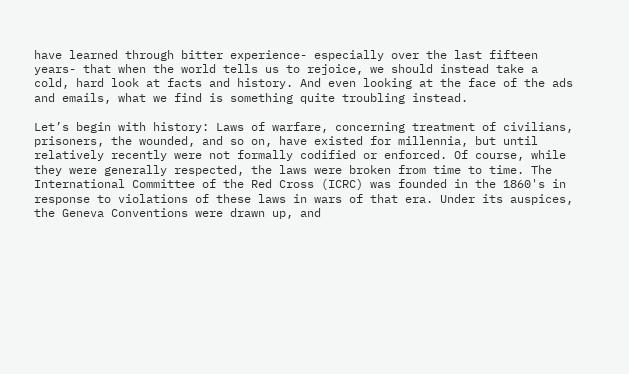have learned through bitter experience- especially over the last fifteen years- that when the world tells us to rejoice, we should instead take a cold, hard look at facts and history. And even looking at the face of the ads and emails, what we find is something quite troubling instead.

Let’s begin with history: Laws of warfare, concerning treatment of civilians, prisoners, the wounded, and so on, have existed for millennia, but until relatively recently were not formally codified or enforced. Of course, while they were generally respected, the laws were broken from time to time. The International Committee of the Red Cross (ICRC) was founded in the 1860's in response to violations of these laws in wars of that era. Under its auspices, the Geneva Conventions were drawn up, and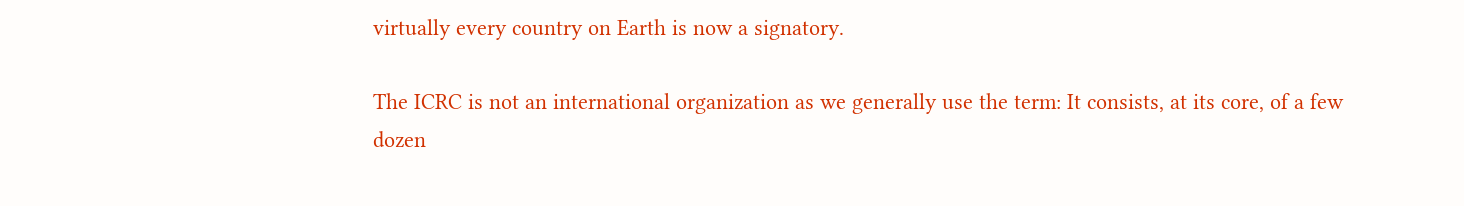virtually every country on Earth is now a signatory.

The ICRC is not an international organization as we generally use the term: It consists, at its core, of a few dozen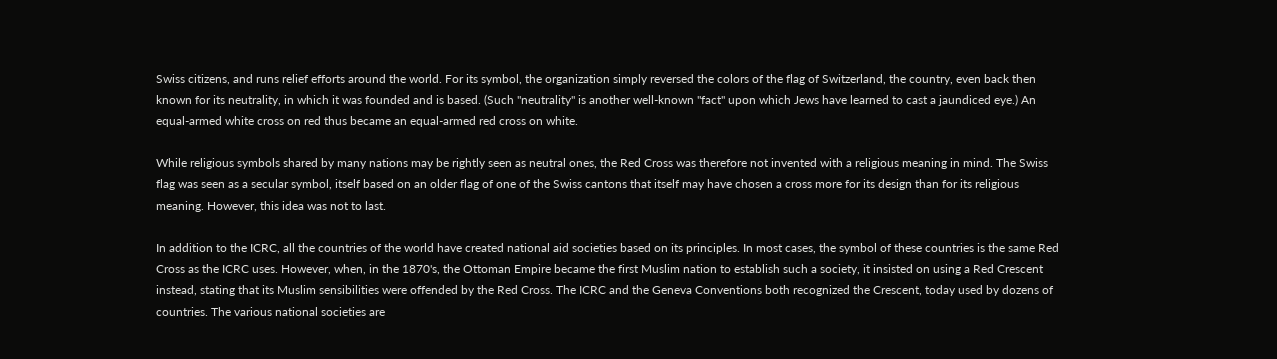Swiss citizens, and runs relief efforts around the world. For its symbol, the organization simply reversed the colors of the flag of Switzerland, the country, even back then known for its neutrality, in which it was founded and is based. (Such "neutrality" is another well-known "fact" upon which Jews have learned to cast a jaundiced eye.) An equal-armed white cross on red thus became an equal-armed red cross on white.

While religious symbols shared by many nations may be rightly seen as neutral ones, the Red Cross was therefore not invented with a religious meaning in mind. The Swiss flag was seen as a secular symbol, itself based on an older flag of one of the Swiss cantons that itself may have chosen a cross more for its design than for its religious meaning. However, this idea was not to last.

In addition to the ICRC, all the countries of the world have created national aid societies based on its principles. In most cases, the symbol of these countries is the same Red Cross as the ICRC uses. However, when, in the 1870's, the Ottoman Empire became the first Muslim nation to establish such a society, it insisted on using a Red Crescent instead, stating that its Muslim sensibilities were offended by the Red Cross. The ICRC and the Geneva Conventions both recognized the Crescent, today used by dozens of countries. The various national societies are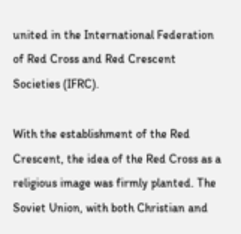united in the International Federation of Red Cross and Red Crescent Societies (IFRC).

With the establishment of the Red Crescent, the idea of the Red Cross as a religious image was firmly planted. The Soviet Union, with both Christian and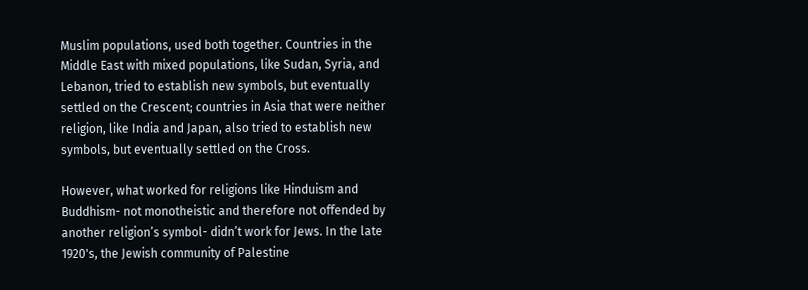Muslim populations, used both together. Countries in the Middle East with mixed populations, like Sudan, Syria, and Lebanon, tried to establish new symbols, but eventually settled on the Crescent; countries in Asia that were neither religion, like India and Japan, also tried to establish new symbols, but eventually settled on the Cross.

However, what worked for religions like Hinduism and Buddhism- not monotheistic and therefore not offended by another religion’s symbol- didn’t work for Jews. In the late 1920's, the Jewish community of Palestine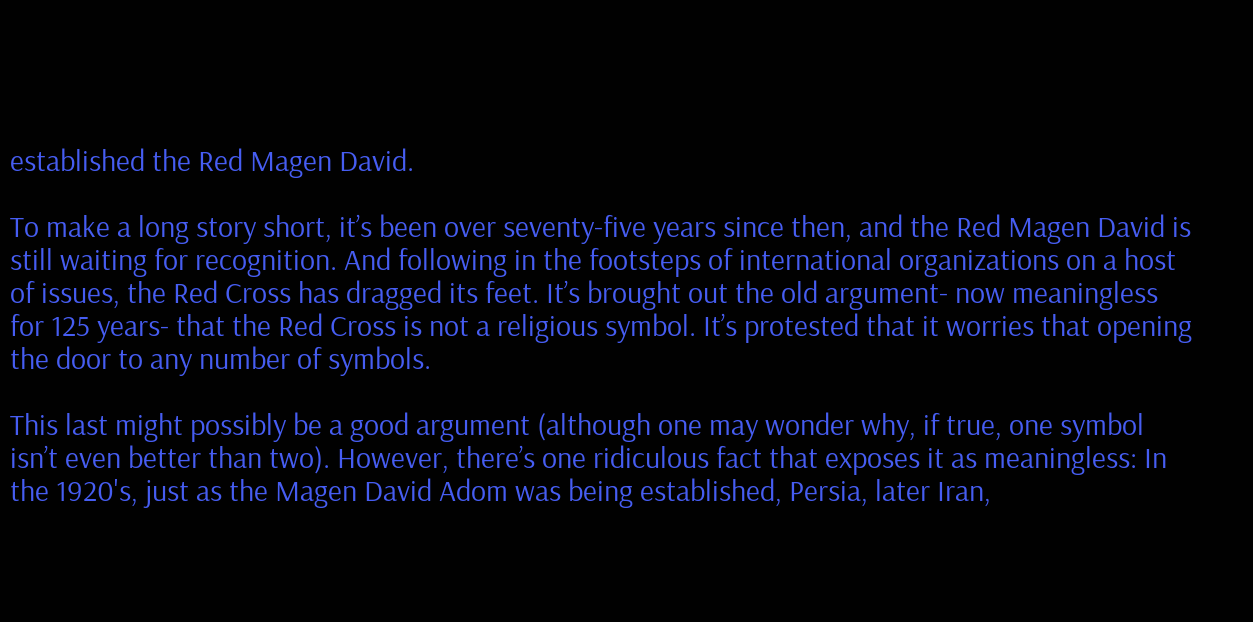established the Red Magen David.

To make a long story short, it’s been over seventy-five years since then, and the Red Magen David is still waiting for recognition. And following in the footsteps of international organizations on a host of issues, the Red Cross has dragged its feet. It’s brought out the old argument- now meaningless for 125 years- that the Red Cross is not a religious symbol. It’s protested that it worries that opening the door to any number of symbols.

This last might possibly be a good argument (although one may wonder why, if true, one symbol isn’t even better than two). However, there’s one ridiculous fact that exposes it as meaningless: In the 1920's, just as the Magen David Adom was being established, Persia, later Iran,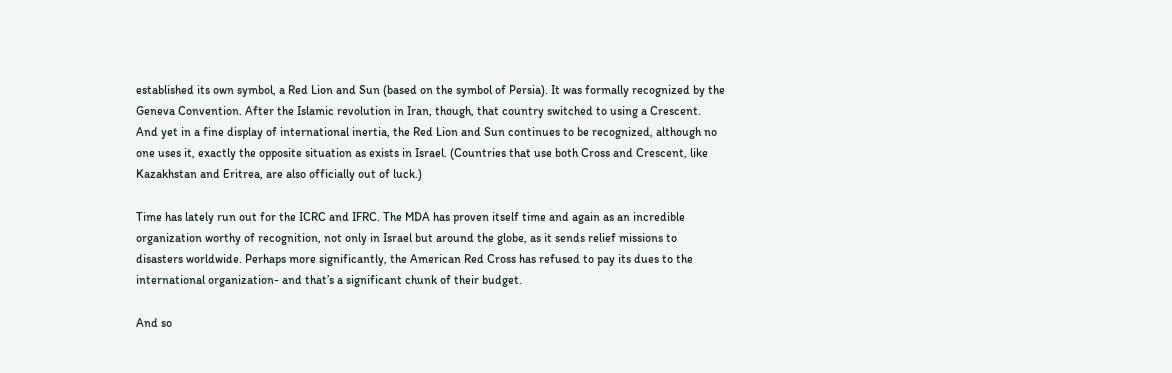established its own symbol, a Red Lion and Sun (based on the symbol of Persia). It was formally recognized by the Geneva Convention. After the Islamic revolution in Iran, though, that country switched to using a Crescent. And yet in a fine display of international inertia, the Red Lion and Sun continues to be recognized, although no one uses it, exactly the opposite situation as exists in Israel. (Countries that use both Cross and Crescent, like Kazakhstan and Eritrea, are also officially out of luck.)

Time has lately run out for the ICRC and IFRC. The MDA has proven itself time and again as an incredible organization worthy of recognition, not only in Israel but around the globe, as it sends relief missions to disasters worldwide. Perhaps more significantly, the American Red Cross has refused to pay its dues to the international organization- and that’s a significant chunk of their budget.

And so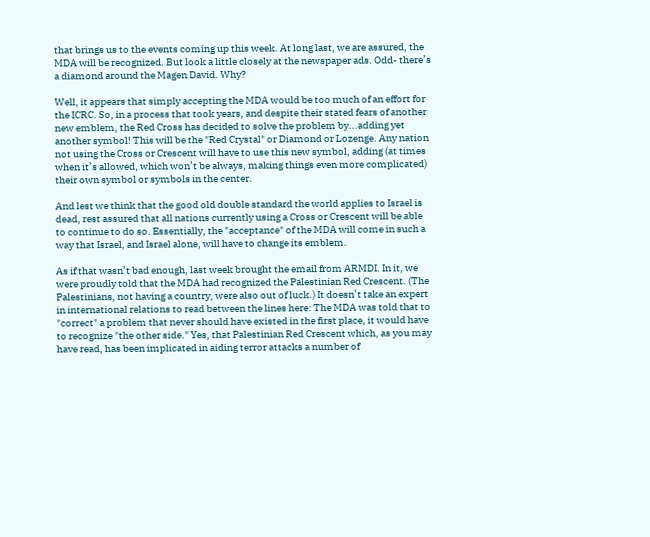that brings us to the events coming up this week. At long last, we are assured, the MDA will be recognized. But look a little closely at the newspaper ads. Odd- there’s a diamond around the Magen David. Why?

Well, it appears that simply accepting the MDA would be too much of an effort for the ICRC. So, in a process that took years, and despite their stated fears of another new emblem, the Red Cross has decided to solve the problem by...adding yet another symbol! This will be the "Red Crystal" or Diamond or Lozenge. Any nation not using the Cross or Crescent will have to use this new symbol, adding (at times when it’s allowed, which won’t be always, making things even more complicated) their own symbol or symbols in the center.

And lest we think that the good old double standard the world applies to Israel is dead, rest assured that all nations currently using a Cross or Crescent will be able to continue to do so. Essentially, the "acceptance" of the MDA will come in such a way that Israel, and Israel alone, will have to change its emblem.

As if that wasn’t bad enough, last week brought the email from ARMDI. In it, we were proudly told that the MDA had recognized the Palestinian Red Crescent. (The Palestinians, not having a country, were also out of luck.) It doesn’t take an expert in international relations to read between the lines here: The MDA was told that to "correct" a problem that never should have existed in the first place, it would have to recognize "the other side." Yes, that Palestinian Red Crescent which, as you may have read, has been implicated in aiding terror attacks a number of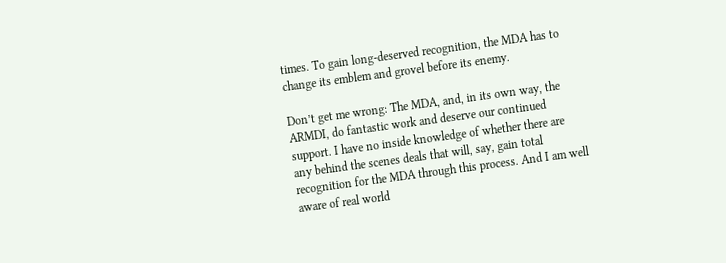times. To gain long-deserved recognition, the MDA has to change its emblem and grovel before its enemy.

Don’t get me wrong: The MDA, and, in its own way, the ARMDI, do fantastic work and deserve our continued support. I have no inside knowledge of whether there are any behind the scenes deals that will, say, gain total recognition for the MDA through this process. And I am well aware of real world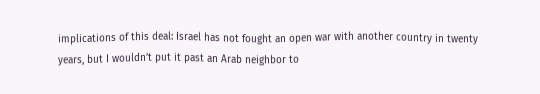implications of this deal: Israel has not fought an open war with another country in twenty years, but I wouldn’t put it past an Arab neighbor to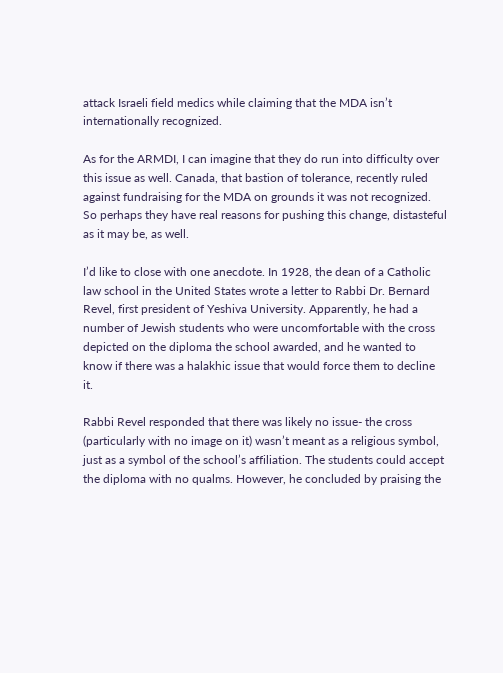attack Israeli field medics while claiming that the MDA isn’t internationally recognized.

As for the ARMDI, I can imagine that they do run into difficulty over this issue as well. Canada, that bastion of tolerance, recently ruled against fundraising for the MDA on grounds it was not recognized. So perhaps they have real reasons for pushing this change, distasteful as it may be, as well.

I’d like to close with one anecdote. In 1928, the dean of a Catholic law school in the United States wrote a letter to Rabbi Dr. Bernard Revel, first president of Yeshiva University. Apparently, he had a number of Jewish students who were uncomfortable with the cross depicted on the diploma the school awarded, and he wanted to know if there was a halakhic issue that would force them to decline it.

Rabbi Revel responded that there was likely no issue- the cross (particularly with no image on it) wasn’t meant as a religious symbol, just as a symbol of the school’s affiliation. The students could accept the diploma with no qualms. However, he concluded by praising the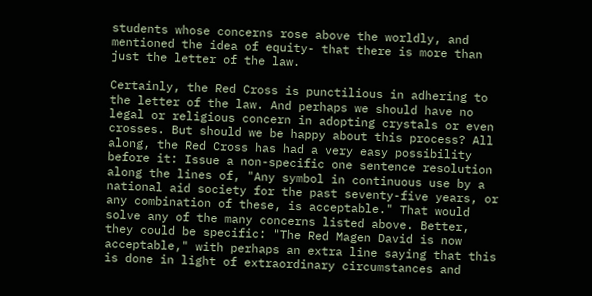students whose concerns rose above the worldly, and mentioned the idea of equity- that there is more than just the letter of the law.

Certainly, the Red Cross is punctilious in adhering to the letter of the law. And perhaps we should have no legal or religious concern in adopting crystals or even crosses. But should we be happy about this process? All along, the Red Cross has had a very easy possibility before it: Issue a non-specific one sentence resolution along the lines of, "Any symbol in continuous use by a national aid society for the past seventy-five years, or any combination of these, is acceptable." That would solve any of the many concerns listed above. Better, they could be specific: "The Red Magen David is now acceptable," with perhaps an extra line saying that this is done in light of extraordinary circumstances and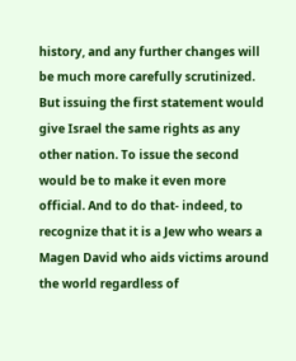history, and any further changes will be much more carefully scrutinized. But issuing the first statement would give Israel the same rights as any other nation. To issue the second would be to make it even more official. And to do that- indeed, to recognize that it is a Jew who wears a Magen David who aids victims around the world regardless of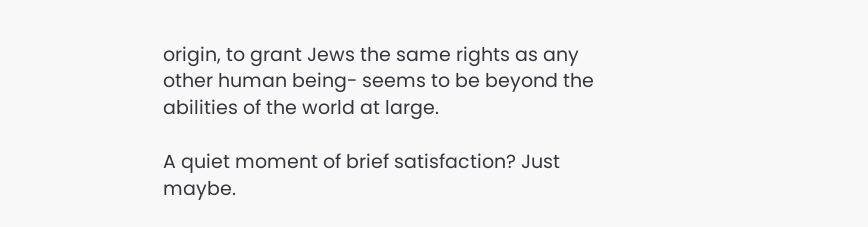origin, to grant Jews the same rights as any other human being- seems to be beyond the abilities of the world at large.

A quiet moment of brief satisfaction? Just maybe.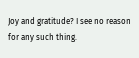Joy and gratitude? I see no reason for any such thing.